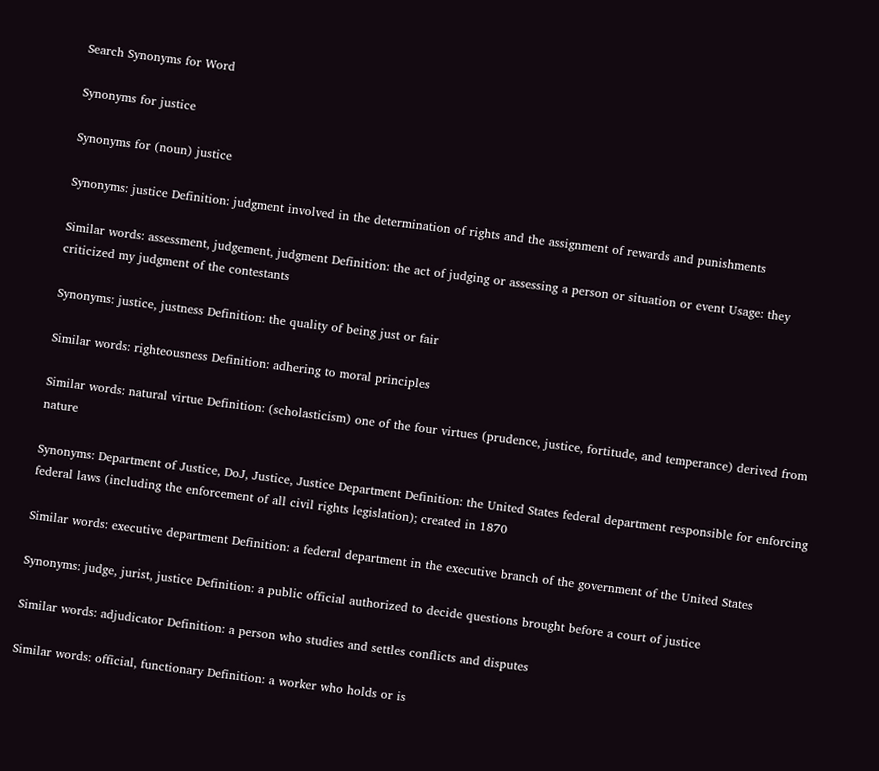Search Synonyms for Word

Synonyms for justice

Synonyms for (noun) justice

Synonyms: justice Definition: judgment involved in the determination of rights and the assignment of rewards and punishments

Similar words: assessment, judgement, judgment Definition: the act of judging or assessing a person or situation or event Usage: they criticized my judgment of the contestants

Synonyms: justice, justness Definition: the quality of being just or fair

Similar words: righteousness Definition: adhering to moral principles

Similar words: natural virtue Definition: (scholasticism) one of the four virtues (prudence, justice, fortitude, and temperance) derived from nature

Synonyms: Department of Justice, DoJ, Justice, Justice Department Definition: the United States federal department responsible for enforcing federal laws (including the enforcement of all civil rights legislation); created in 1870

Similar words: executive department Definition: a federal department in the executive branch of the government of the United States

Synonyms: judge, jurist, justice Definition: a public official authorized to decide questions brought before a court of justice

Similar words: adjudicator Definition: a person who studies and settles conflicts and disputes

Similar words: official, functionary Definition: a worker who holds or is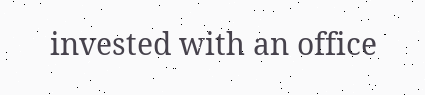invested with an office